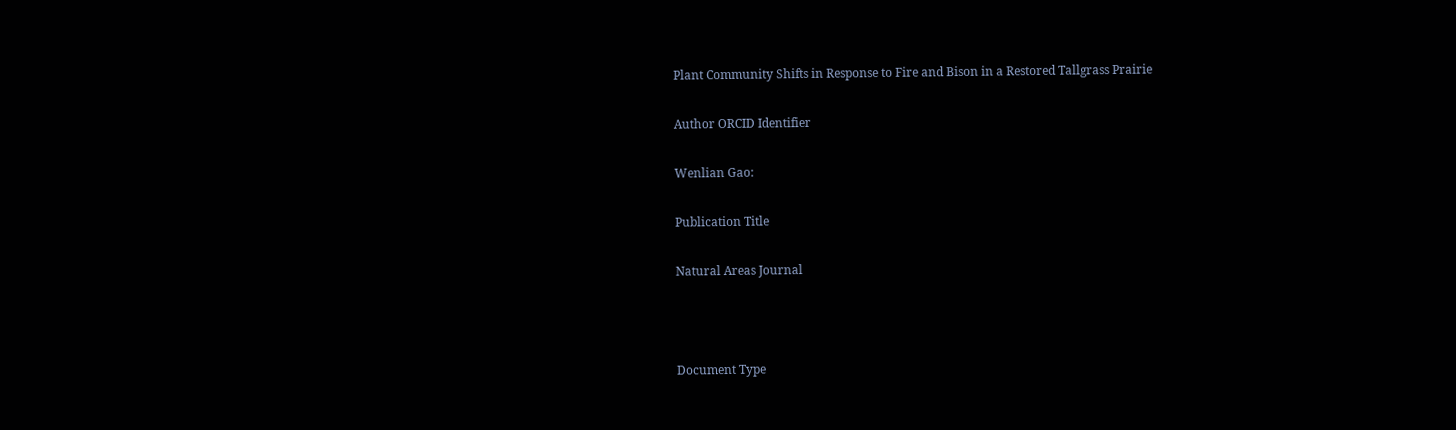Plant Community Shifts in Response to Fire and Bison in a Restored Tallgrass Prairie

Author ORCID Identifier

Wenlian Gao:

Publication Title

Natural Areas Journal



Document Type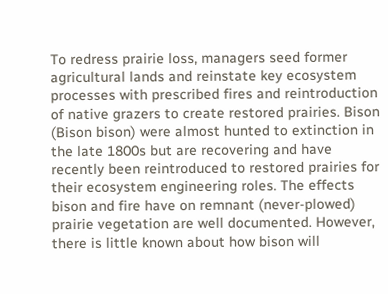To redress prairie loss, managers seed former agricultural lands and reinstate key ecosystem processes with prescribed fires and reintroduction of native grazers to create restored prairies. Bison (Bison bison) were almost hunted to extinction in the late 1800s but are recovering and have recently been reintroduced to restored prairies for their ecosystem engineering roles. The effects bison and fire have on remnant (never-plowed) prairie vegetation are well documented. However, there is little known about how bison will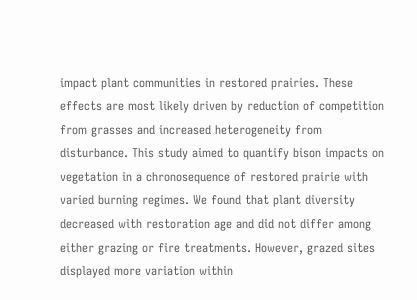impact plant communities in restored prairies. These effects are most likely driven by reduction of competition from grasses and increased heterogeneity from disturbance. This study aimed to quantify bison impacts on vegetation in a chronosequence of restored prairie with varied burning regimes. We found that plant diversity decreased with restoration age and did not differ among either grazing or fire treatments. However, grazed sites displayed more variation within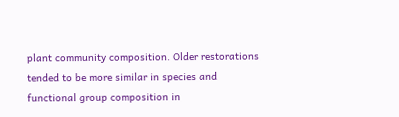plant community composition. Older restorations tended to be more similar in species and functional group composition in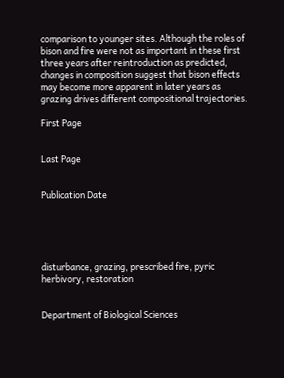comparison to younger sites. Although the roles of bison and fire were not as important in these first three years after reintroduction as predicted, changes in composition suggest that bison effects may become more apparent in later years as grazing drives different compositional trajectories.

First Page


Last Page


Publication Date





disturbance, grazing, prescribed fire, pyric herbivory, restoration


Department of Biological Sciences